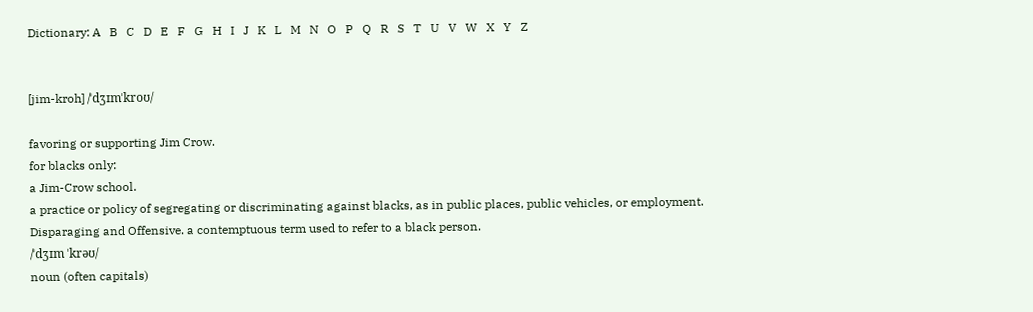Dictionary: A   B   C   D   E   F   G   H   I   J   K   L   M   N   O   P   Q   R   S   T   U   V   W   X   Y   Z


[jim-kroh] /ˈdʒɪmˈkroʊ/

favoring or supporting Jim Crow.
for blacks only:
a Jim-Crow school.
a practice or policy of segregating or discriminating against blacks, as in public places, public vehicles, or employment.
Disparaging and Offensive. a contemptuous term used to refer to a black person.
/ˈdʒɪm ˈkrəʊ/
noun (often capitals)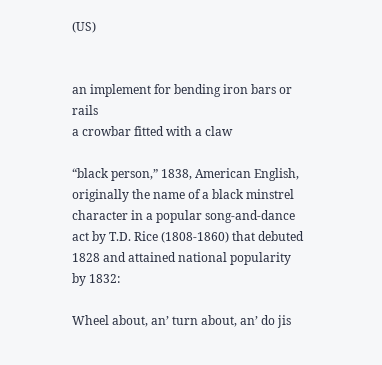(US)


an implement for bending iron bars or rails
a crowbar fitted with a claw

“black person,” 1838, American English, originally the name of a black minstrel character in a popular song-and-dance act by T.D. Rice (1808-1860) that debuted 1828 and attained national popularity by 1832:

Wheel about, an’ turn about, an’ do jis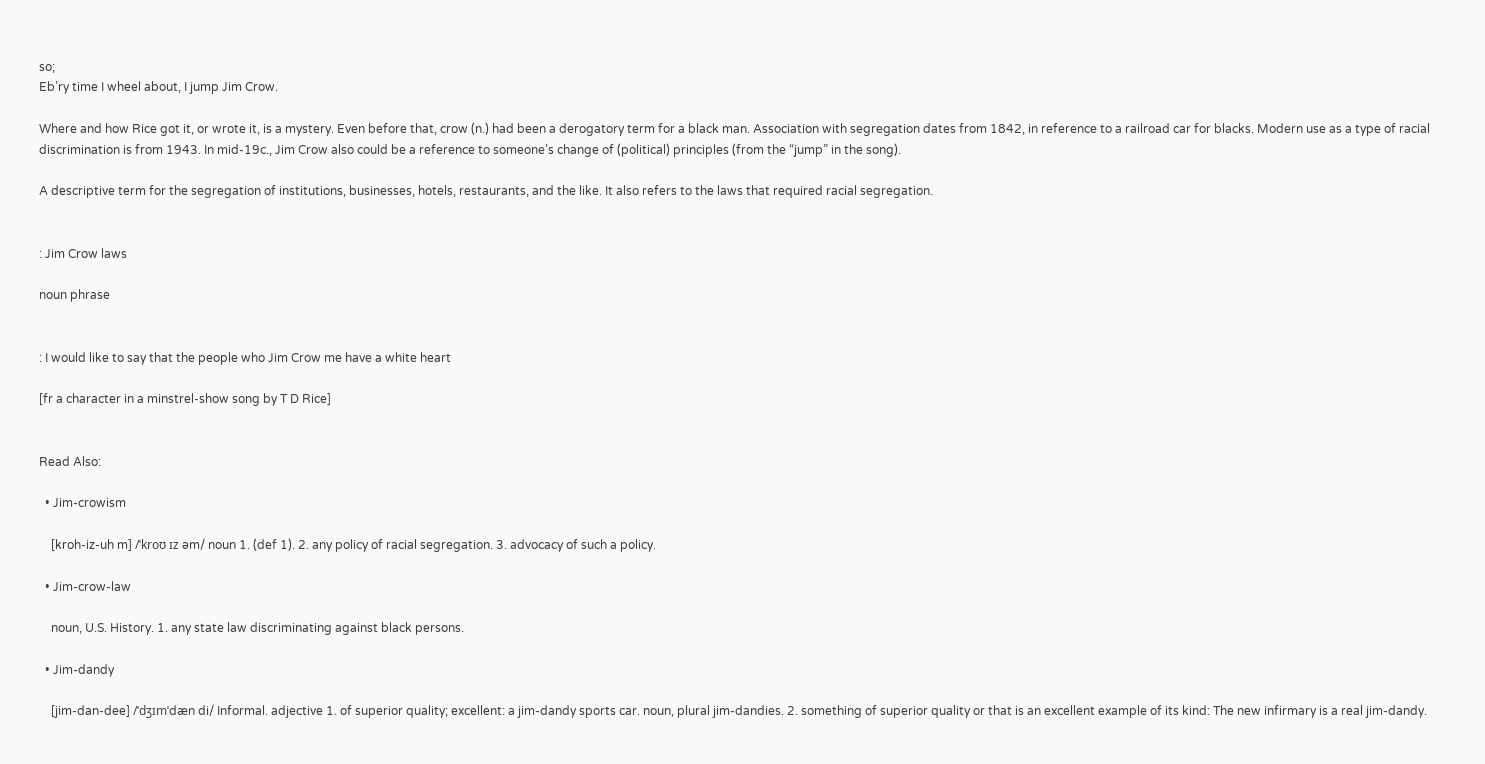so;
Eb’ry time I wheel about, I jump Jim Crow.

Where and how Rice got it, or wrote it, is a mystery. Even before that, crow (n.) had been a derogatory term for a black man. Association with segregation dates from 1842, in reference to a railroad car for blacks. Modern use as a type of racial discrimination is from 1943. In mid-19c., Jim Crow also could be a reference to someone’s change of (political) principles (from the “jump” in the song).

A descriptive term for the segregation of institutions, businesses, hotels, restaurants, and the like. It also refers to the laws that required racial segregation.


: Jim Crow laws

noun phrase


: I would like to say that the people who Jim Crow me have a white heart

[fr a character in a minstrel-show song by T D Rice]


Read Also:

  • Jim-crowism

    [kroh-iz-uh m] /ˈkroʊ ɪz əm/ noun 1. (def 1). 2. any policy of racial segregation. 3. advocacy of such a policy.

  • Jim-crow-law

    noun, U.S. History. 1. any state law discriminating against black persons.

  • Jim-dandy

    [jim-dan-dee] /ˈdʒɪmˈdæn di/ Informal. adjective 1. of superior quality; excellent: a jim-dandy sports car. noun, plural jim-dandies. 2. something of superior quality or that is an excellent example of its kind: The new infirmary is a real jim-dandy.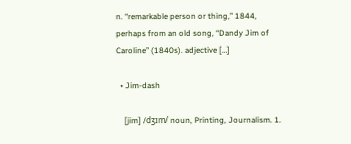n. “remarkable person or thing,” 1844, perhaps from an old song, “Dandy Jim of Caroline” (1840s). adjective […]

  • Jim-dash

    [jim] /dʒɪm/ noun, Printing, Journalism. 1.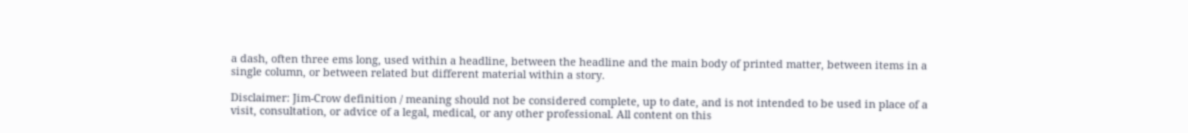a dash, often three ems long, used within a headline, between the headline and the main body of printed matter, between items in a single column, or between related but different material within a story.

Disclaimer: Jim-Crow definition / meaning should not be considered complete, up to date, and is not intended to be used in place of a visit, consultation, or advice of a legal, medical, or any other professional. All content on this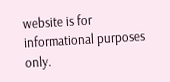website is for informational purposes only.